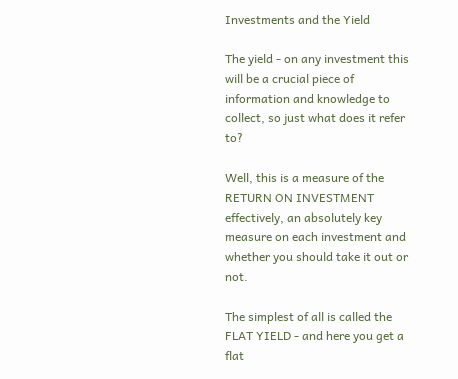Investments and the Yield

The yield - on any investment this will be a crucial piece of information and knowledge to collect, so just what does it refer to?

Well, this is a measure of the RETURN ON INVESTMENT effectively, an absolutely key measure on each investment and whether you should take it out or not.

The simplest of all is called the FLAT YIELD - and here you get a flat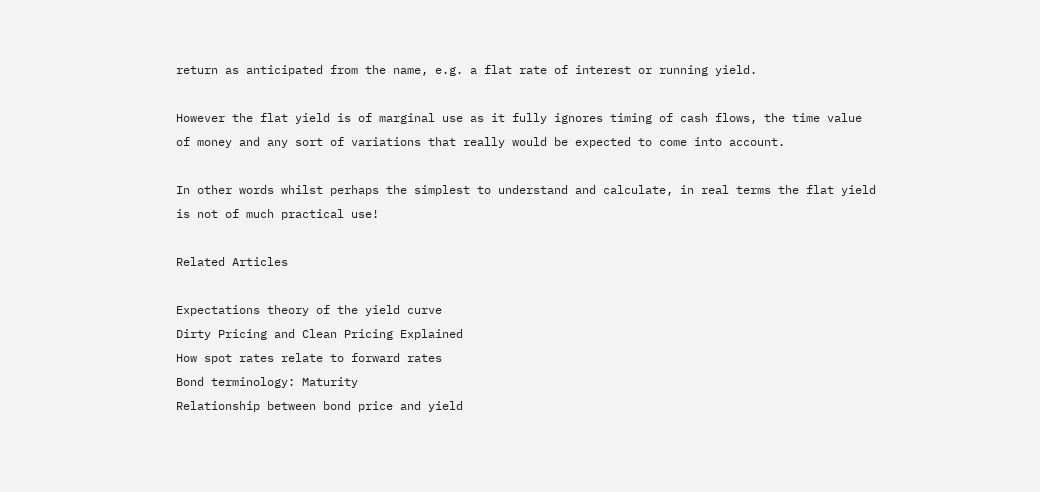return as anticipated from the name, e.g. a flat rate of interest or running yield.

However the flat yield is of marginal use as it fully ignores timing of cash flows, the time value of money and any sort of variations that really would be expected to come into account.

In other words whilst perhaps the simplest to understand and calculate, in real terms the flat yield is not of much practical use!

Related Articles

Expectations theory of the yield curve
Dirty Pricing and Clean Pricing Explained
How spot rates relate to forward rates
Bond terminology: Maturity
Relationship between bond price and yield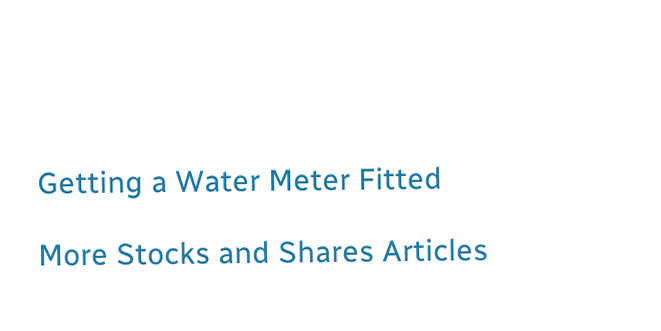Getting a Water Meter Fitted

More Stocks and Shares Articles